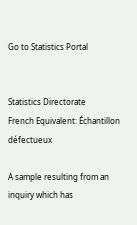Go to Statistics Portal


Statistics Directorate
French Equivalent: Échantillon défectueux

A sample resulting from an inquiry which has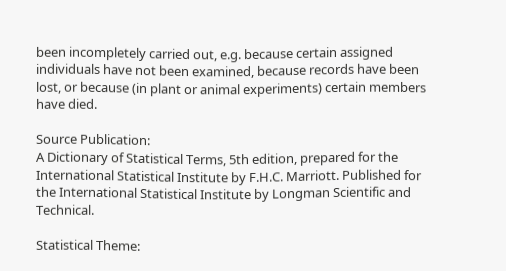been incompletely carried out, e.g. because certain assigned individuals have not been examined, because records have been lost, or because (in plant or animal experiments) certain members have died.

Source Publication:
A Dictionary of Statistical Terms, 5th edition, prepared for the International Statistical Institute by F.H.C. Marriott. Published for the International Statistical Institute by Longman Scientific and Technical.

Statistical Theme: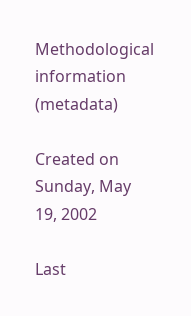Methodological information (metadata)

Created on Sunday, May 19, 2002

Last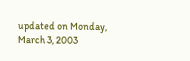updated on Monday, March 3, 2003